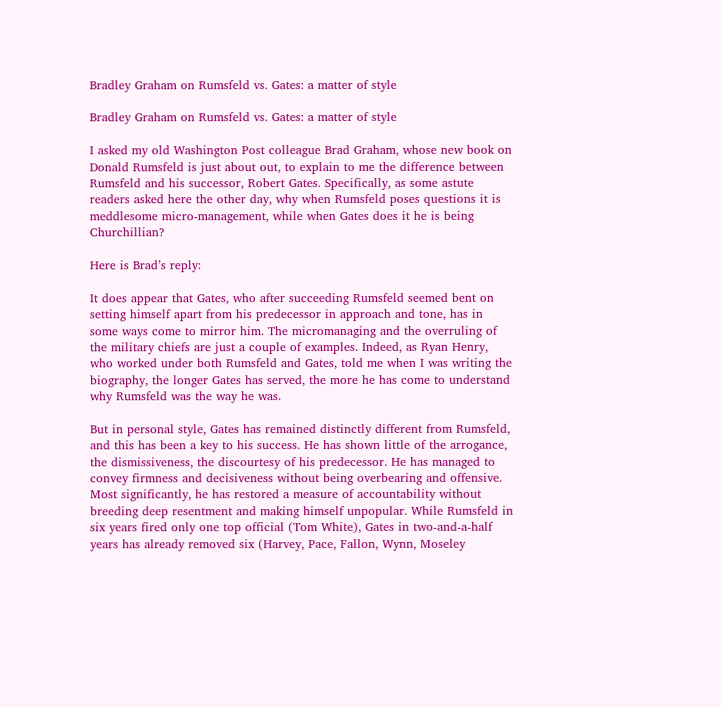Bradley Graham on Rumsfeld vs. Gates: a matter of style

Bradley Graham on Rumsfeld vs. Gates: a matter of style

I asked my old Washington Post colleague Brad Graham, whose new book on Donald Rumsfeld is just about out, to explain to me the difference between Rumsfeld and his successor, Robert Gates. Specifically, as some astute readers asked here the other day, why when Rumsfeld poses questions it is meddlesome micro-management, while when Gates does it he is being Churchillian?

Here is Brad’s reply:

It does appear that Gates, who after succeeding Rumsfeld seemed bent on setting himself apart from his predecessor in approach and tone, has in some ways come to mirror him. The micromanaging and the overruling of the military chiefs are just a couple of examples. Indeed, as Ryan Henry, who worked under both Rumsfeld and Gates, told me when I was writing the biography, the longer Gates has served, the more he has come to understand why Rumsfeld was the way he was.

But in personal style, Gates has remained distinctly different from Rumsfeld, and this has been a key to his success. He has shown little of the arrogance, the dismissiveness, the discourtesy of his predecessor. He has managed to convey firmness and decisiveness without being overbearing and offensive. Most significantly, he has restored a measure of accountability without breeding deep resentment and making himself unpopular. While Rumsfeld in six years fired only one top official (Tom White), Gates in two-and-a-half years has already removed six (Harvey, Pace, Fallon, Wynn, Moseley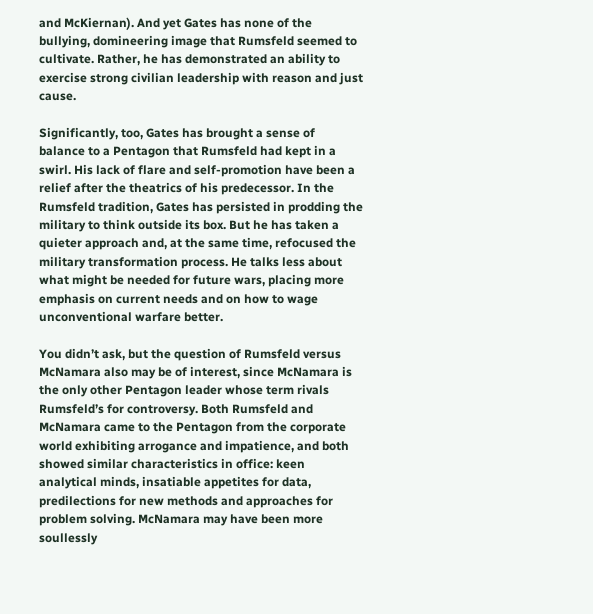and McKiernan). And yet Gates has none of the bullying, domineering image that Rumsfeld seemed to cultivate. Rather, he has demonstrated an ability to exercise strong civilian leadership with reason and just cause.

Significantly, too, Gates has brought a sense of balance to a Pentagon that Rumsfeld had kept in a swirl. His lack of flare and self-promotion have been a relief after the theatrics of his predecessor. In the Rumsfeld tradition, Gates has persisted in prodding the military to think outside its box. But he has taken a quieter approach and, at the same time, refocused the military transformation process. He talks less about what might be needed for future wars, placing more emphasis on current needs and on how to wage unconventional warfare better.

You didn’t ask, but the question of Rumsfeld versus McNamara also may be of interest, since McNamara is the only other Pentagon leader whose term rivals Rumsfeld’s for controversy. Both Rumsfeld and McNamara came to the Pentagon from the corporate world exhibiting arrogance and impatience, and both showed similar characteristics in office: keen analytical minds, insatiable appetites for data, predilections for new methods and approaches for problem solving. McNamara may have been more soullessly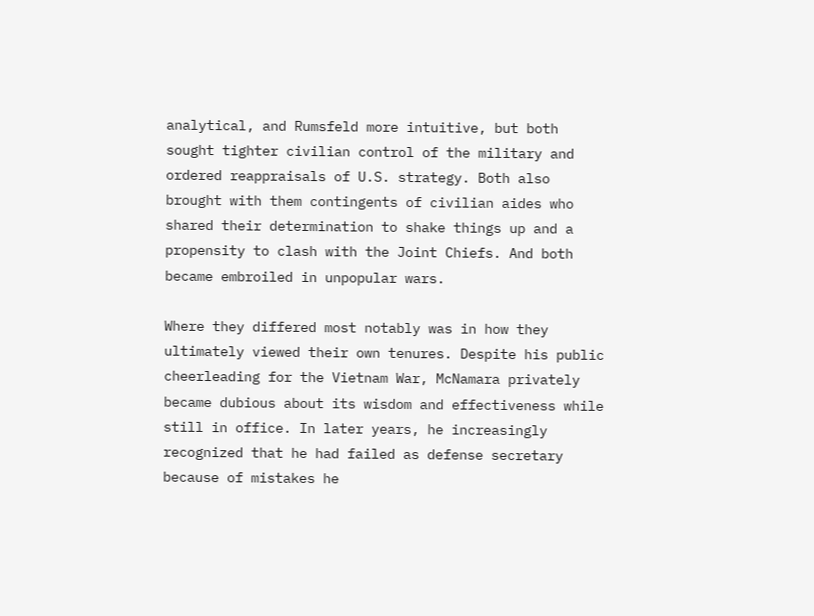analytical, and Rumsfeld more intuitive, but both sought tighter civilian control of the military and ordered reappraisals of U.S. strategy. Both also brought with them contingents of civilian aides who shared their determination to shake things up and a propensity to clash with the Joint Chiefs. And both became embroiled in unpopular wars.

Where they differed most notably was in how they ultimately viewed their own tenures. Despite his public cheerleading for the Vietnam War, McNamara privately became dubious about its wisdom and effectiveness while still in office. In later years, he increasingly recognized that he had failed as defense secretary because of mistakes he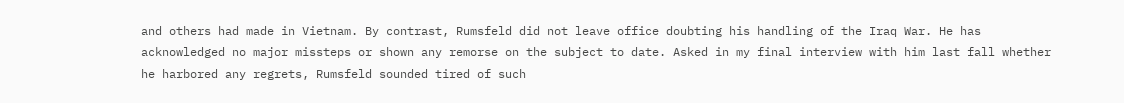and others had made in Vietnam. By contrast, Rumsfeld did not leave office doubting his handling of the Iraq War. He has acknowledged no major missteps or shown any remorse on the subject to date. Asked in my final interview with him last fall whether he harbored any regrets, Rumsfeld sounded tired of such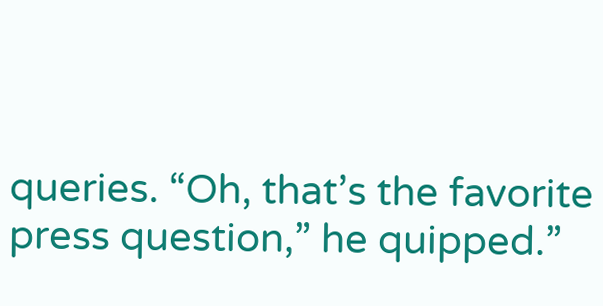queries. “Oh, that’s the favorite press question,” he quipped.”